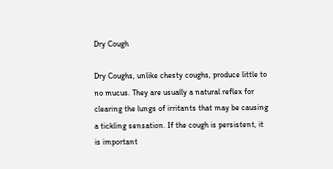Dry Cough

Dry Coughs, unlike chesty coughs, produce little to no mucus. They are usually a natural reflex for clearing the lungs of irritants that may be causing a tickling sensation. If the cough is persistent, it is important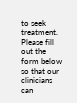to seek treatment. Please fill out the form below so that our clinicians can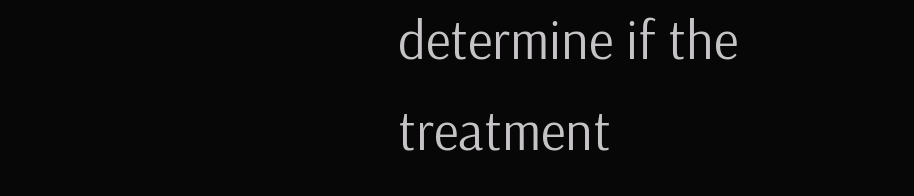determine if the treatment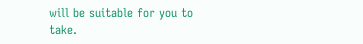will be suitable for you to take.